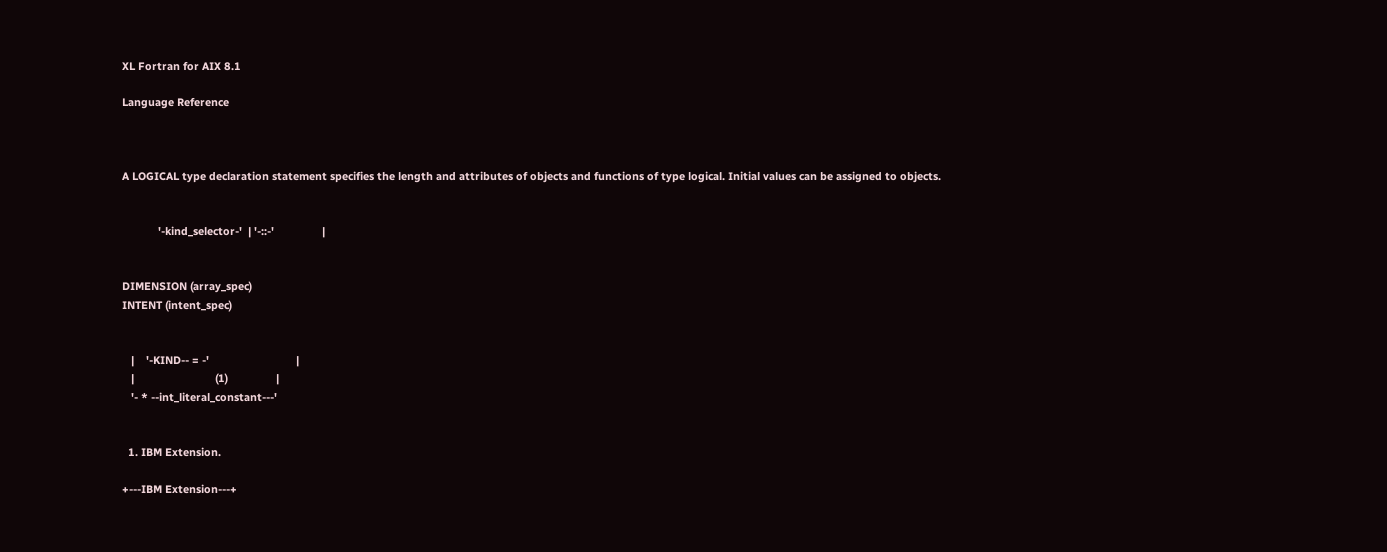XL Fortran for AIX 8.1

Language Reference



A LOGICAL type declaration statement specifies the length and attributes of objects and functions of type logical. Initial values can be assigned to objects.


            '-kind_selector-'  | '-::-'                |


DIMENSION (array_spec)
INTENT (intent_spec)


   |    '-KIND-- = -'                             |
   |                           (1)                |
   '- * --int_literal_constant---'


  1. IBM Extension.

+---IBM Extension---+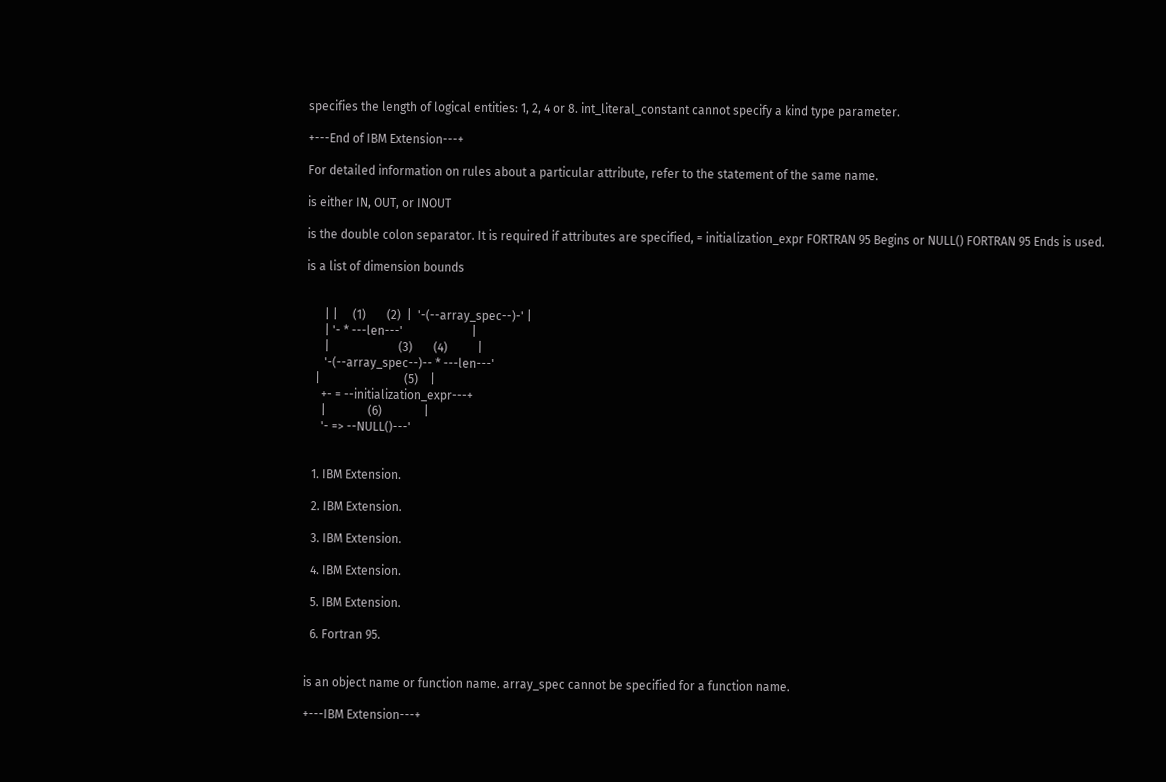specifies the length of logical entities: 1, 2, 4 or 8. int_literal_constant cannot specify a kind type parameter.

+---End of IBM Extension---+

For detailed information on rules about a particular attribute, refer to the statement of the same name.

is either IN, OUT, or INOUT

is the double colon separator. It is required if attributes are specified, = initialization_expr FORTRAN 95 Begins or NULL() FORTRAN 95 Ends is used.

is a list of dimension bounds


      | |     (1)       (2)  |  '-(--array_spec--)-' |
      | '- * ---len---'                       |
      |                       (3)       (4)          |
      '-(--array_spec--)-- * ---len---'
   |                            (5)    |
     +- = --initialization_expr---+
     |              (6)              |
     '- => --NULL()---'


  1. IBM Extension.

  2. IBM Extension.

  3. IBM Extension.

  4. IBM Extension.

  5. IBM Extension.

  6. Fortran 95.


is an object name or function name. array_spec cannot be specified for a function name.

+---IBM Extension---+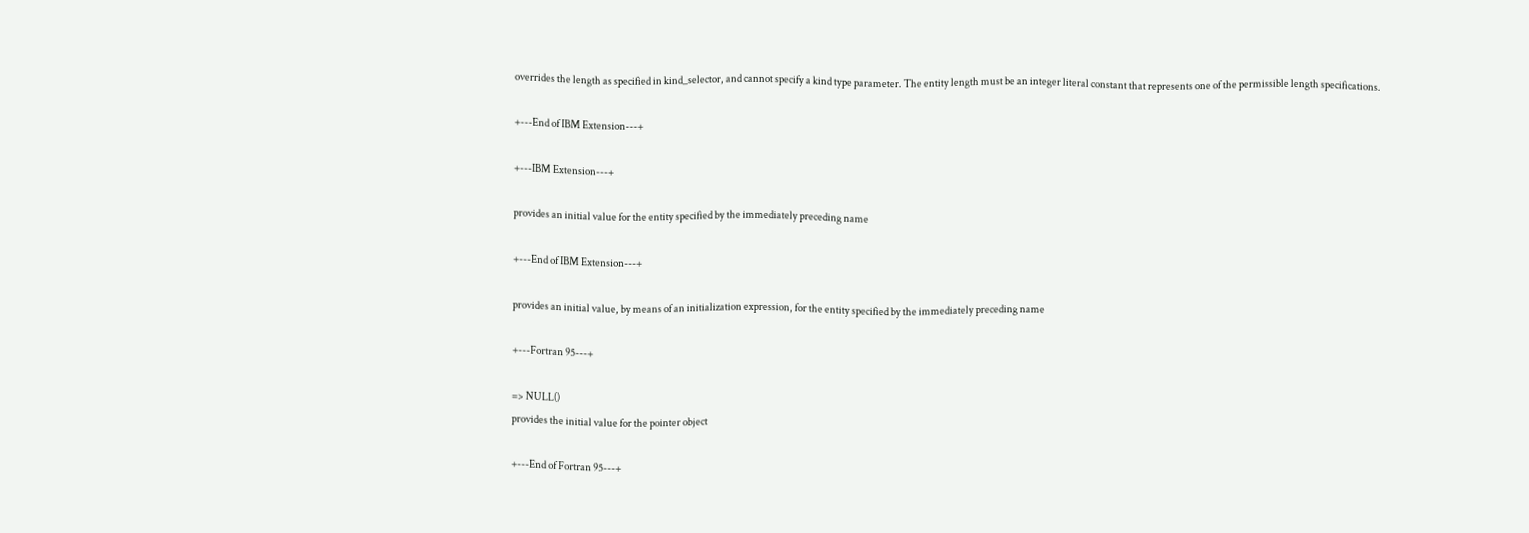overrides the length as specified in kind_selector, and cannot specify a kind type parameter. The entity length must be an integer literal constant that represents one of the permissible length specifications.

+---End of IBM Extension---+

+---IBM Extension---+

provides an initial value for the entity specified by the immediately preceding name

+---End of IBM Extension---+

provides an initial value, by means of an initialization expression, for the entity specified by the immediately preceding name

+---Fortran 95---+

=> NULL()
provides the initial value for the pointer object

+---End of Fortran 95---+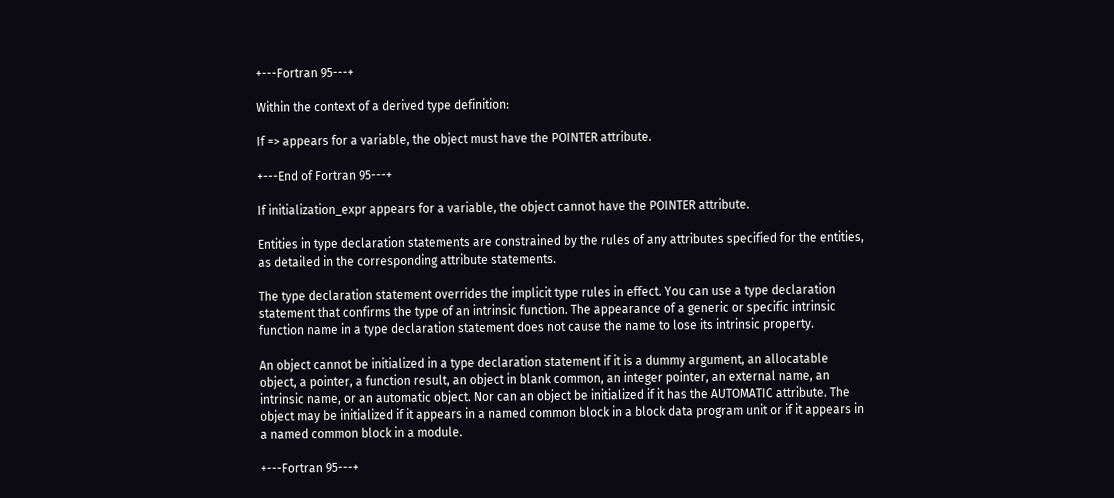+---Fortran 95---+

Within the context of a derived type definition:

If => appears for a variable, the object must have the POINTER attribute.

+---End of Fortran 95---+

If initialization_expr appears for a variable, the object cannot have the POINTER attribute.

Entities in type declaration statements are constrained by the rules of any attributes specified for the entities, as detailed in the corresponding attribute statements.

The type declaration statement overrides the implicit type rules in effect. You can use a type declaration statement that confirms the type of an intrinsic function. The appearance of a generic or specific intrinsic function name in a type declaration statement does not cause the name to lose its intrinsic property.

An object cannot be initialized in a type declaration statement if it is a dummy argument, an allocatable object, a pointer, a function result, an object in blank common, an integer pointer, an external name, an intrinsic name, or an automatic object. Nor can an object be initialized if it has the AUTOMATIC attribute. The object may be initialized if it appears in a named common block in a block data program unit or if it appears in a named common block in a module.

+---Fortran 95---+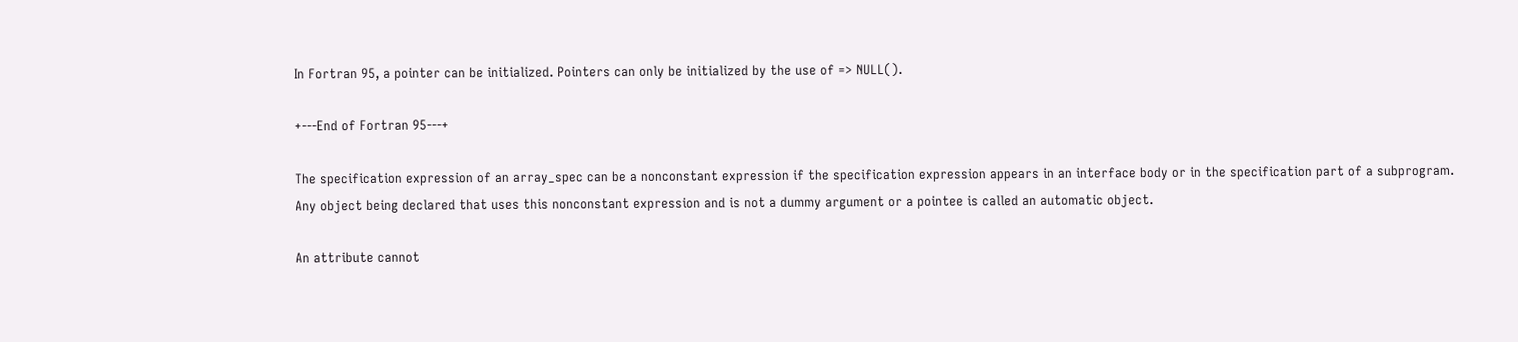In Fortran 95, a pointer can be initialized. Pointers can only be initialized by the use of => NULL().

+---End of Fortran 95---+

The specification expression of an array_spec can be a nonconstant expression if the specification expression appears in an interface body or in the specification part of a subprogram. Any object being declared that uses this nonconstant expression and is not a dummy argument or a pointee is called an automatic object.

An attribute cannot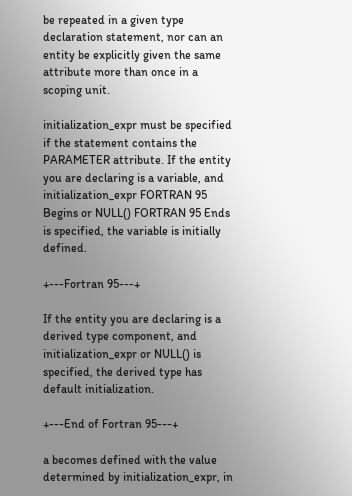be repeated in a given type declaration statement, nor can an entity be explicitly given the same attribute more than once in a scoping unit.

initialization_expr must be specified if the statement contains the PARAMETER attribute. If the entity you are declaring is a variable, and initialization_expr FORTRAN 95 Begins or NULL() FORTRAN 95 Ends is specified, the variable is initially defined.

+---Fortran 95---+

If the entity you are declaring is a derived type component, and initialization_expr or NULL() is specified, the derived type has default initialization.

+---End of Fortran 95---+

a becomes defined with the value determined by initialization_expr, in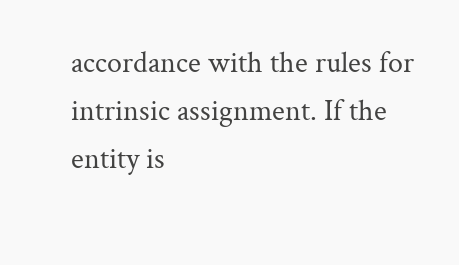accordance with the rules for intrinsic assignment. If the entity is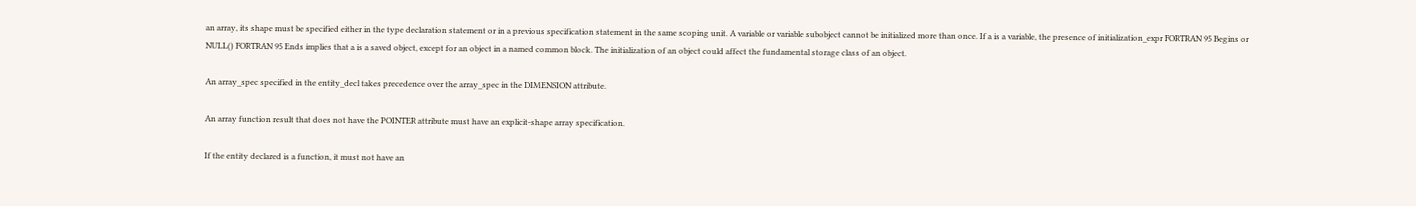an array, its shape must be specified either in the type declaration statement or in a previous specification statement in the same scoping unit. A variable or variable subobject cannot be initialized more than once. If a is a variable, the presence of initialization_expr FORTRAN 95 Begins or NULL() FORTRAN 95 Ends implies that a is a saved object, except for an object in a named common block. The initialization of an object could affect the fundamental storage class of an object.

An array_spec specified in the entity_decl takes precedence over the array_spec in the DIMENSION attribute.

An array function result that does not have the POINTER attribute must have an explicit-shape array specification.

If the entity declared is a function, it must not have an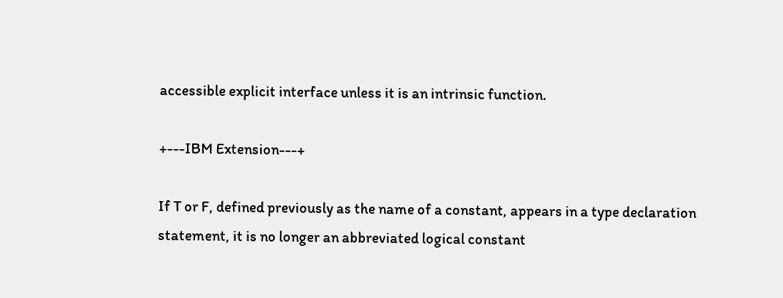accessible explicit interface unless it is an intrinsic function.

+---IBM Extension---+

If T or F, defined previously as the name of a constant, appears in a type declaration statement, it is no longer an abbreviated logical constant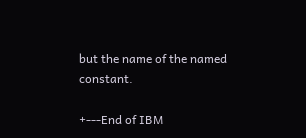but the name of the named constant.

+---End of IBM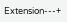Extension---+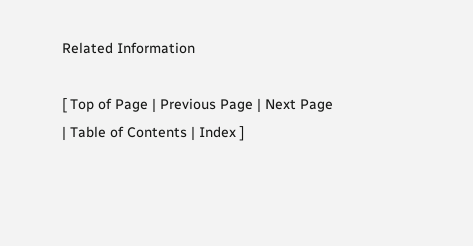Related Information

[ Top of Page | Previous Page | Next Page | Table of Contents | Index ]